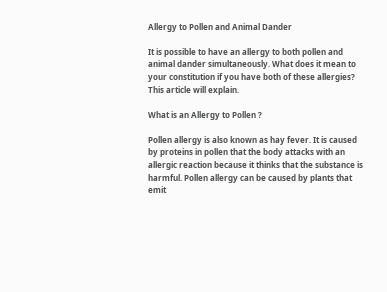Allergy to Pollen and Animal Dander

It is possible to have an allergy to both pollen and animal dander simultaneously. What does it mean to your constitution if you have both of these allergies? This article will explain.

What is an Allergy to Pollen ?

Pollen allergy is also known as hay fever. It is caused by proteins in pollen that the body attacks with an allergic reaction because it thinks that the substance is harmful. Pollen allergy can be caused by plants that emit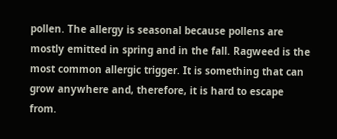pollen. The allergy is seasonal because pollens are mostly emitted in spring and in the fall. Ragweed is the most common allergic trigger. It is something that can grow anywhere and, therefore, it is hard to escape from.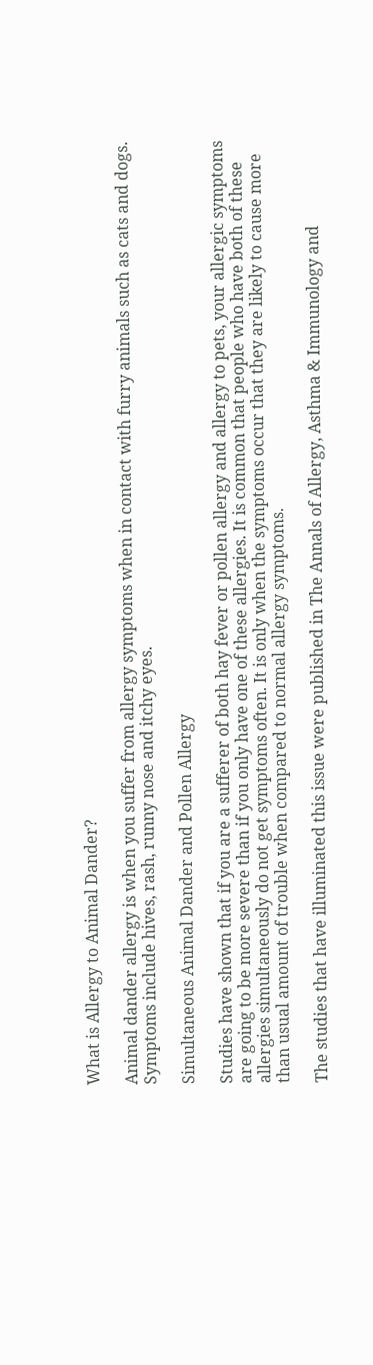What is Allergy to Animal Dander?

Animal dander allergy is when you suffer from allergy symptoms when in contact with furry animals such as cats and dogs. Symptoms include hives, rash, runny nose and itchy eyes.

Simultaneous Animal Dander and Pollen Allergy

Studies have shown that if you are a sufferer of both hay fever or pollen allergy and allergy to pets, your allergic symptoms are going to be more severe than if you only have one of these allergies. It is common that people who have both of these allergies simultaneously do not get symptoms often. It is only when the symptoms occur that they are likely to cause more than usual amount of trouble when compared to normal allergy symptoms.

The studies that have illuminated this issue were published in The Annals of Allergy, Asthma & Immunology and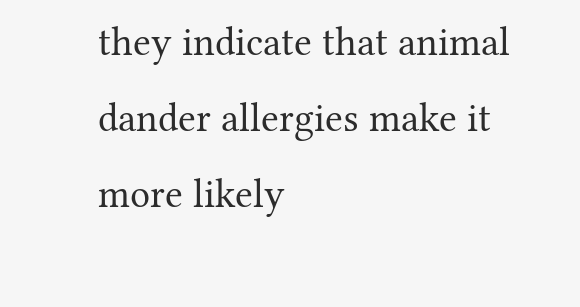they indicate that animal dander allergies make it more likely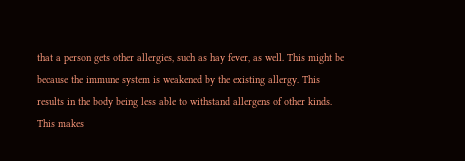that a person gets other allergies, such as hay fever, as well. This might be because the immune system is weakened by the existing allergy. This results in the body being less able to withstand allergens of other kinds. This makes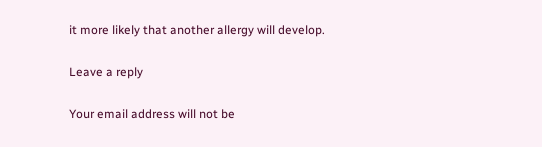it more likely that another allergy will develop.

Leave a reply

Your email address will not be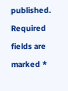published. Required fields are marked *